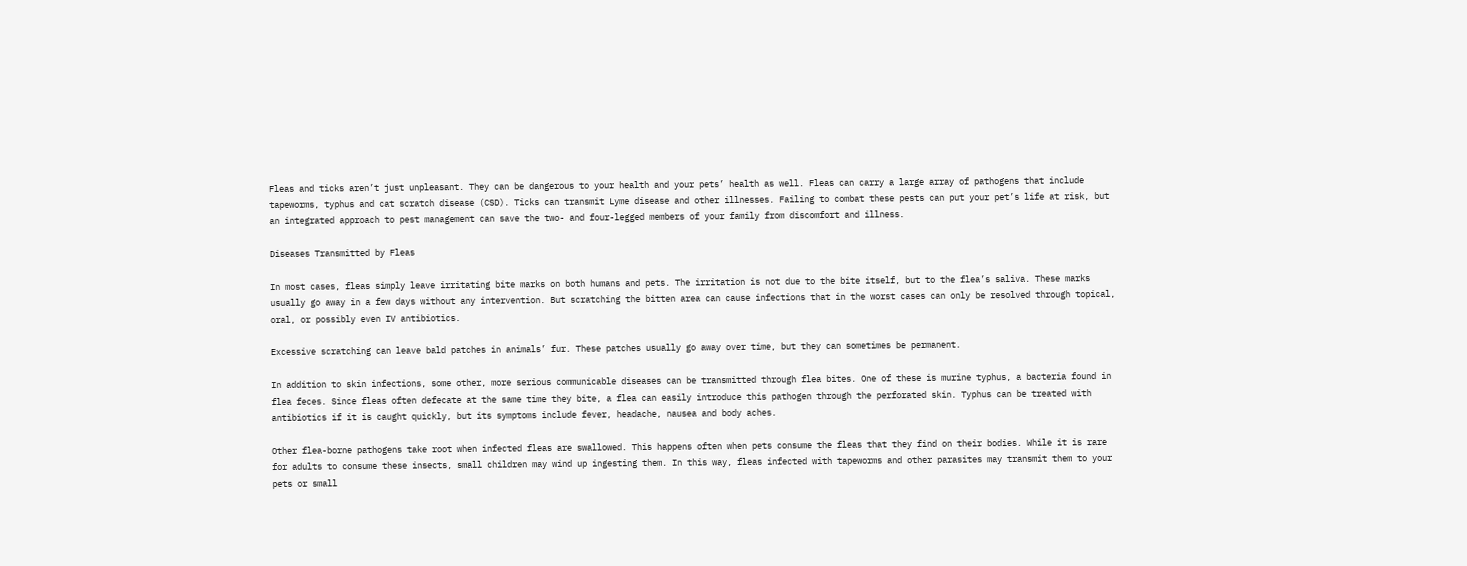Fleas and ticks aren’t just unpleasant. They can be dangerous to your health and your pets’ health as well. Fleas can carry a large array of pathogens that include tapeworms, typhus and cat scratch disease (CSD). Ticks can transmit Lyme disease and other illnesses. Failing to combat these pests can put your pet’s life at risk, but an integrated approach to pest management can save the two- and four-legged members of your family from discomfort and illness.

Diseases Transmitted by Fleas

In most cases, fleas simply leave irritating bite marks on both humans and pets. The irritation is not due to the bite itself, but to the flea’s saliva. These marks usually go away in a few days without any intervention. But scratching the bitten area can cause infections that in the worst cases can only be resolved through topical, oral, or possibly even IV antibiotics.

Excessive scratching can leave bald patches in animals’ fur. These patches usually go away over time, but they can sometimes be permanent.

In addition to skin infections, some other, more serious communicable diseases can be transmitted through flea bites. One of these is murine typhus, a bacteria found in flea feces. Since fleas often defecate at the same time they bite, a flea can easily introduce this pathogen through the perforated skin. Typhus can be treated with antibiotics if it is caught quickly, but its symptoms include fever, headache, nausea and body aches.

Other flea-borne pathogens take root when infected fleas are swallowed. This happens often when pets consume the fleas that they find on their bodies. While it is rare for adults to consume these insects, small children may wind up ingesting them. In this way, fleas infected with tapeworms and other parasites may transmit them to your pets or small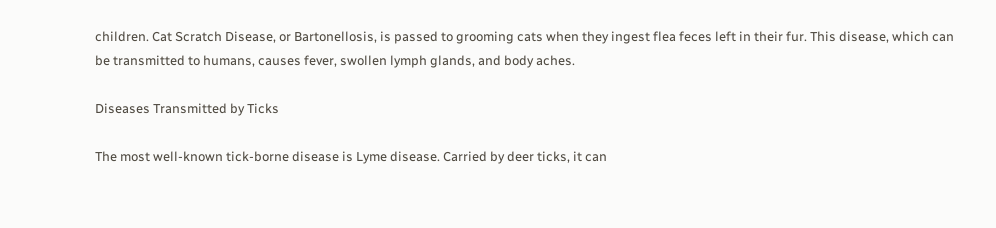children. Cat Scratch Disease, or Bartonellosis, is passed to grooming cats when they ingest flea feces left in their fur. This disease, which can be transmitted to humans, causes fever, swollen lymph glands, and body aches.

Diseases Transmitted by Ticks

The most well-known tick-borne disease is Lyme disease. Carried by deer ticks, it can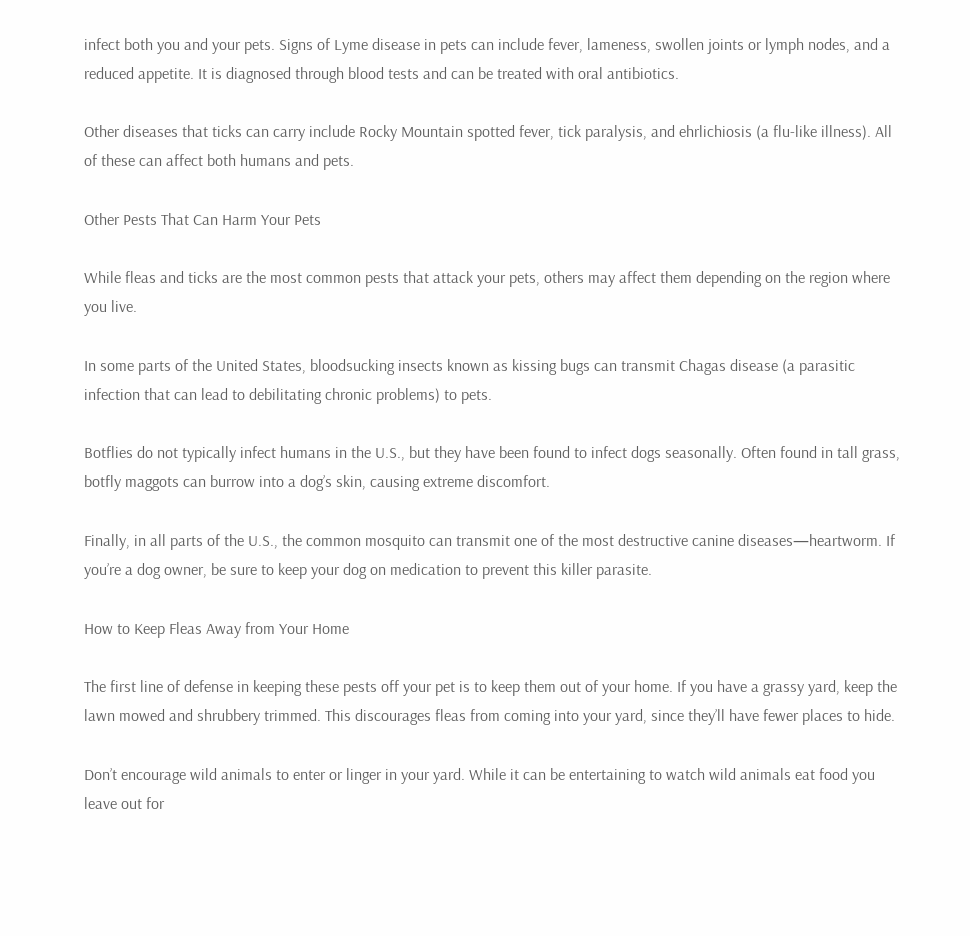infect both you and your pets. Signs of Lyme disease in pets can include fever, lameness, swollen joints or lymph nodes, and a reduced appetite. It is diagnosed through blood tests and can be treated with oral antibiotics.

Other diseases that ticks can carry include Rocky Mountain spotted fever, tick paralysis, and ehrlichiosis (a flu-like illness). All of these can affect both humans and pets.

Other Pests That Can Harm Your Pets

While fleas and ticks are the most common pests that attack your pets, others may affect them depending on the region where you live.

In some parts of the United States, bloodsucking insects known as kissing bugs can transmit Chagas disease (a parasitic infection that can lead to debilitating chronic problems) to pets.

Botflies do not typically infect humans in the U.S., but they have been found to infect dogs seasonally. Often found in tall grass, botfly maggots can burrow into a dog’s skin, causing extreme discomfort.

Finally, in all parts of the U.S., the common mosquito can transmit one of the most destructive canine diseases—heartworm. If you’re a dog owner, be sure to keep your dog on medication to prevent this killer parasite.

How to Keep Fleas Away from Your Home

The first line of defense in keeping these pests off your pet is to keep them out of your home. If you have a grassy yard, keep the lawn mowed and shrubbery trimmed. This discourages fleas from coming into your yard, since they’ll have fewer places to hide.

Don’t encourage wild animals to enter or linger in your yard. While it can be entertaining to watch wild animals eat food you leave out for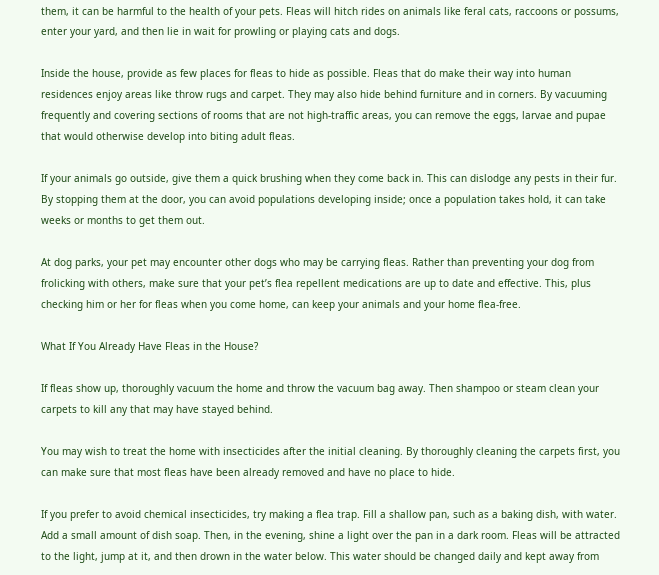them, it can be harmful to the health of your pets. Fleas will hitch rides on animals like feral cats, raccoons or possums, enter your yard, and then lie in wait for prowling or playing cats and dogs.

Inside the house, provide as few places for fleas to hide as possible. Fleas that do make their way into human residences enjoy areas like throw rugs and carpet. They may also hide behind furniture and in corners. By vacuuming frequently and covering sections of rooms that are not high-traffic areas, you can remove the eggs, larvae and pupae that would otherwise develop into biting adult fleas.

If your animals go outside, give them a quick brushing when they come back in. This can dislodge any pests in their fur. By stopping them at the door, you can avoid populations developing inside; once a population takes hold, it can take weeks or months to get them out.

At dog parks, your pet may encounter other dogs who may be carrying fleas. Rather than preventing your dog from frolicking with others, make sure that your pet’s flea repellent medications are up to date and effective. This, plus checking him or her for fleas when you come home, can keep your animals and your home flea-free.

What If You Already Have Fleas in the House?

If fleas show up, thoroughly vacuum the home and throw the vacuum bag away. Then shampoo or steam clean your carpets to kill any that may have stayed behind.

You may wish to treat the home with insecticides after the initial cleaning. By thoroughly cleaning the carpets first, you can make sure that most fleas have been already removed and have no place to hide.

If you prefer to avoid chemical insecticides, try making a flea trap. Fill a shallow pan, such as a baking dish, with water. Add a small amount of dish soap. Then, in the evening, shine a light over the pan in a dark room. Fleas will be attracted to the light, jump at it, and then drown in the water below. This water should be changed daily and kept away from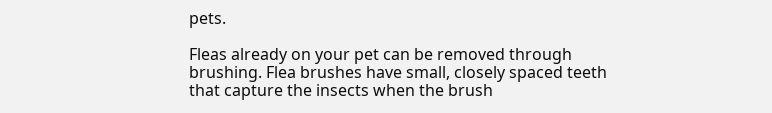pets.

Fleas already on your pet can be removed through brushing. Flea brushes have small, closely spaced teeth that capture the insects when the brush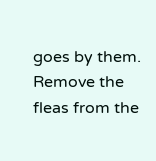goes by them. Remove the fleas from the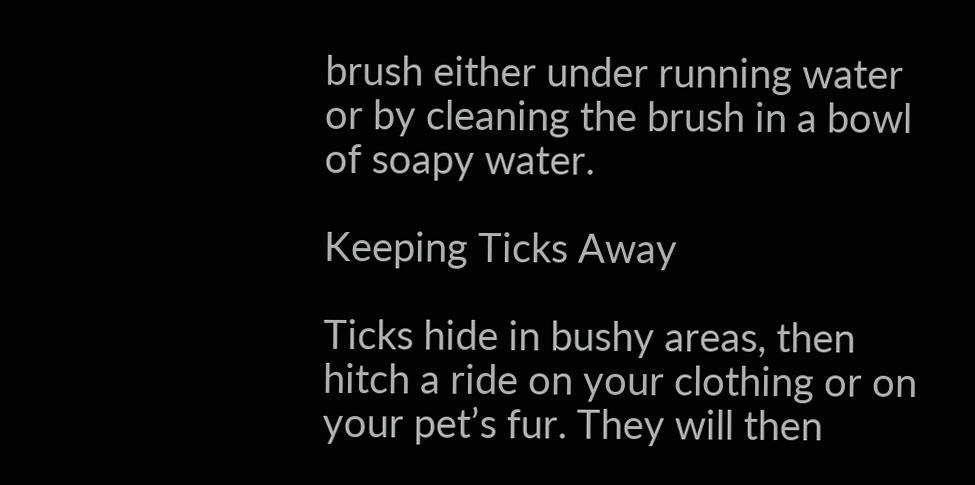brush either under running water or by cleaning the brush in a bowl of soapy water.

Keeping Ticks Away

Ticks hide in bushy areas, then hitch a ride on your clothing or on your pet’s fur. They will then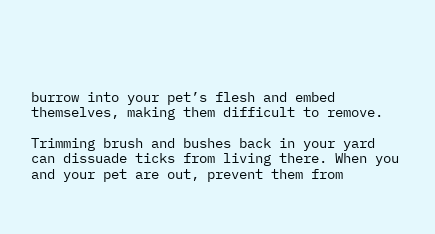burrow into your pet’s flesh and embed themselves, making them difficult to remove.

Trimming brush and bushes back in your yard can dissuade ticks from living there. When you and your pet are out, prevent them from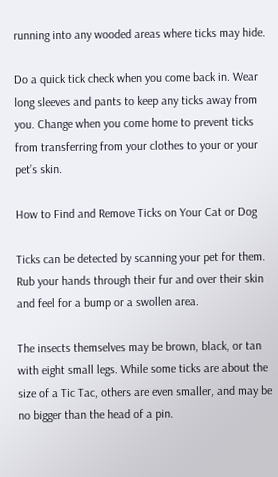running into any wooded areas where ticks may hide.

Do a quick tick check when you come back in. Wear long sleeves and pants to keep any ticks away from you. Change when you come home to prevent ticks from transferring from your clothes to your or your pet’s skin.

How to Find and Remove Ticks on Your Cat or Dog

Ticks can be detected by scanning your pet for them. Rub your hands through their fur and over their skin and feel for a bump or a swollen area.

The insects themselves may be brown, black, or tan with eight small legs. While some ticks are about the size of a Tic Tac, others are even smaller, and may be no bigger than the head of a pin.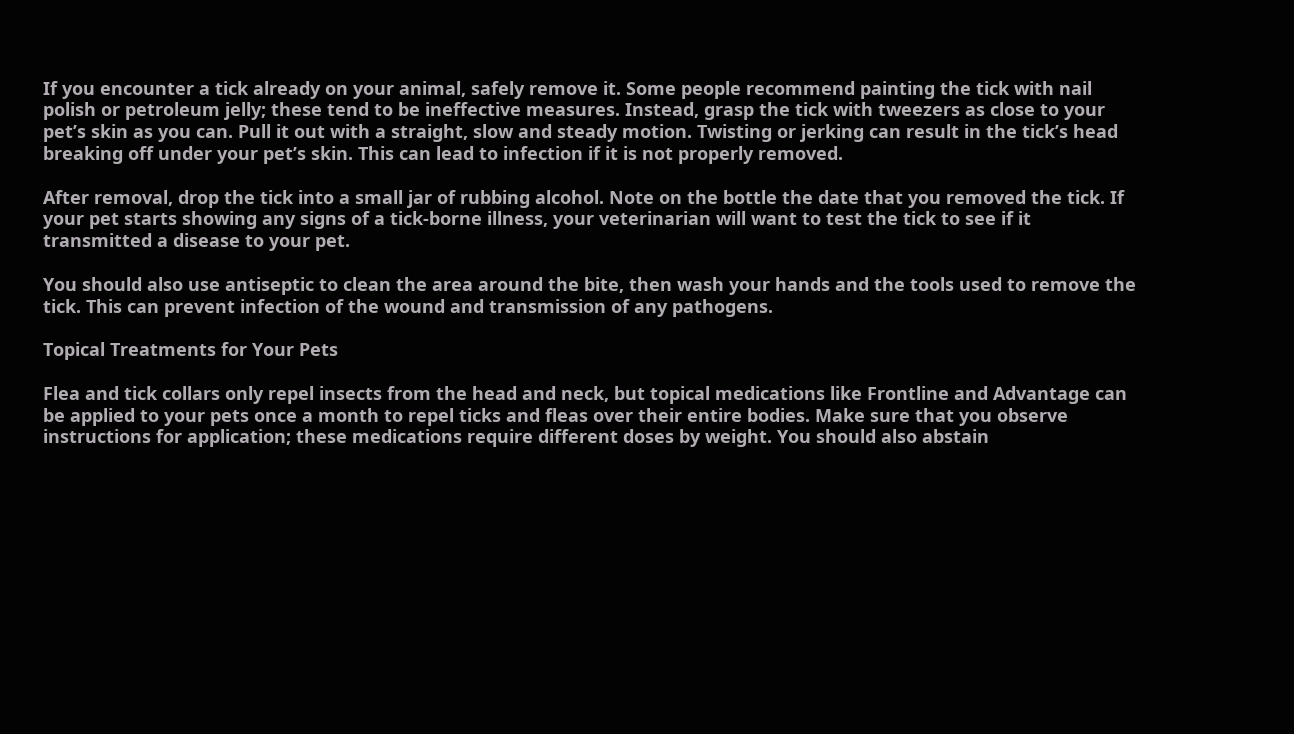If you encounter a tick already on your animal, safely remove it. Some people recommend painting the tick with nail polish or petroleum jelly; these tend to be ineffective measures. Instead, grasp the tick with tweezers as close to your pet’s skin as you can. Pull it out with a straight, slow and steady motion. Twisting or jerking can result in the tick’s head breaking off under your pet’s skin. This can lead to infection if it is not properly removed.

After removal, drop the tick into a small jar of rubbing alcohol. Note on the bottle the date that you removed the tick. If your pet starts showing any signs of a tick-borne illness, your veterinarian will want to test the tick to see if it transmitted a disease to your pet.

You should also use antiseptic to clean the area around the bite, then wash your hands and the tools used to remove the tick. This can prevent infection of the wound and transmission of any pathogens.

Topical Treatments for Your Pets

Flea and tick collars only repel insects from the head and neck, but topical medications like Frontline and Advantage can be applied to your pets once a month to repel ticks and fleas over their entire bodies. Make sure that you observe instructions for application; these medications require different doses by weight. You should also abstain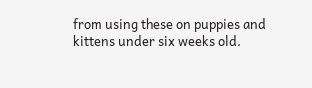from using these on puppies and kittens under six weeks old.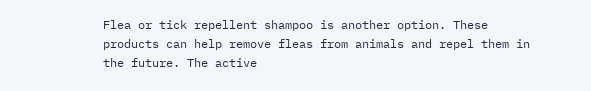Flea or tick repellent shampoo is another option. These products can help remove fleas from animals and repel them in the future. The active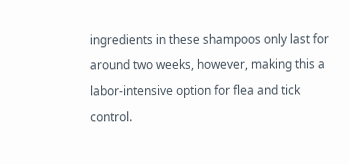ingredients in these shampoos only last for around two weeks, however, making this a labor-intensive option for flea and tick control.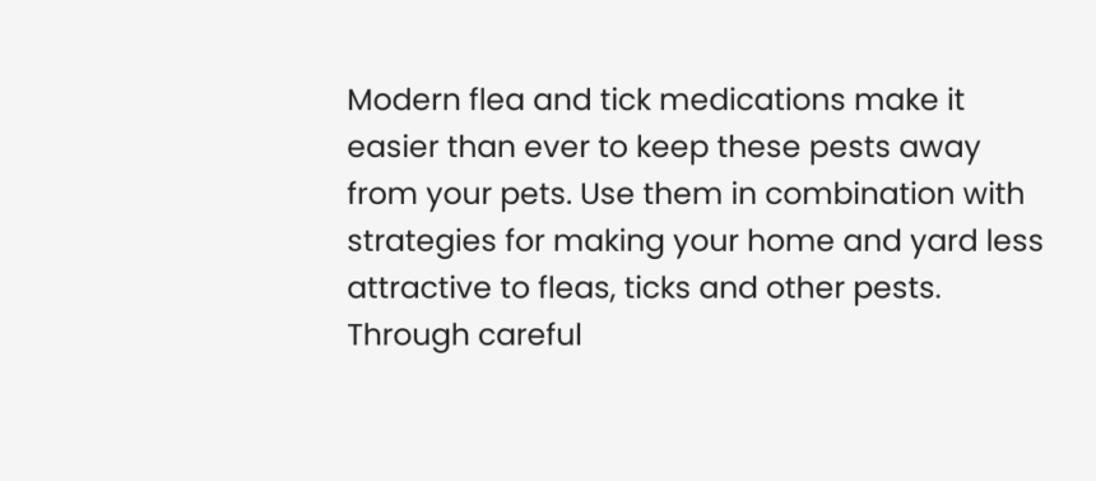Modern flea and tick medications make it easier than ever to keep these pests away from your pets. Use them in combination with strategies for making your home and yard less attractive to fleas, ticks and other pests. Through careful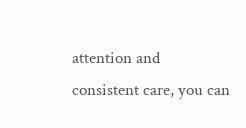attention and consistent care, you can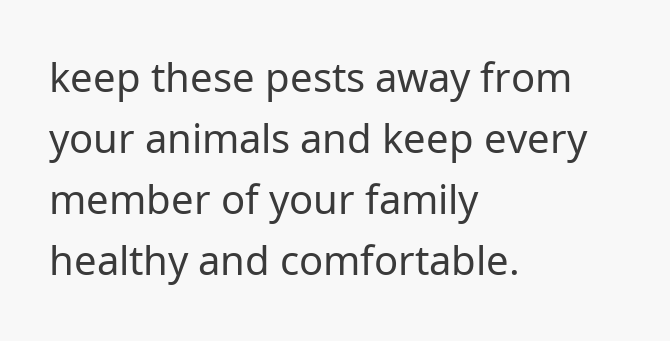keep these pests away from your animals and keep every member of your family healthy and comfortable.